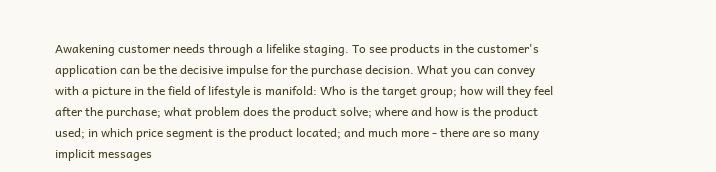Awakening customer needs through a lifelike staging. To see products in the customer's application can be the decisive impulse for the purchase decision. What you can convey with a picture in the field of lifestyle is manifold: Who is the target group; how will they feel after the purchase; what problem does the product solve; where and how is the product used; in which price segment is the product located; and much more - there are so many implicit messages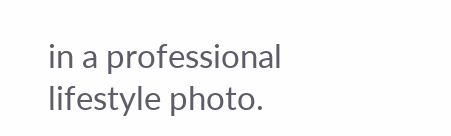in a professional lifestyle photo.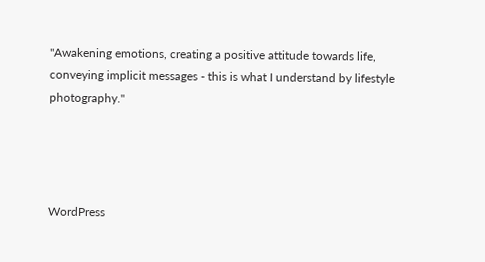"Awakening emotions, creating a positive attitude towards life, conveying implicit messages - this is what I understand by lifestyle photography."




WordPress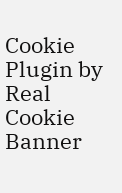Cookie Plugin by Real Cookie Banner